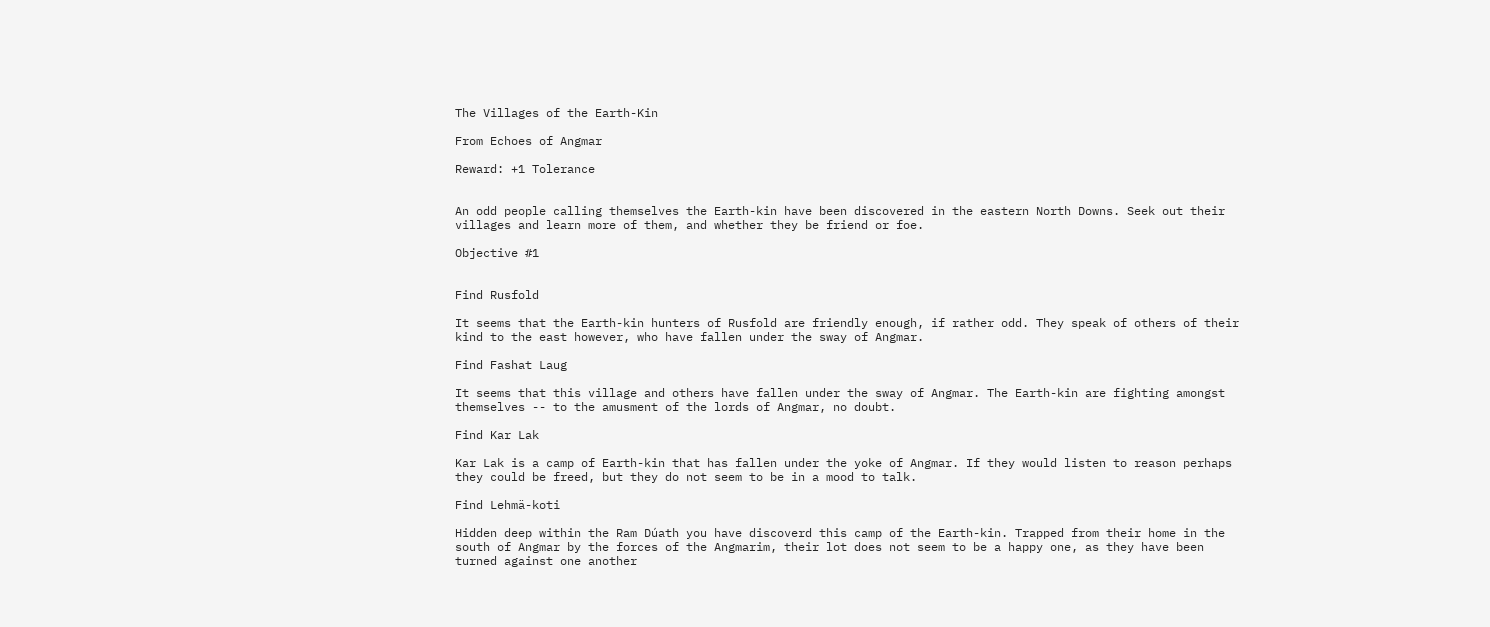The Villages of the Earth-Kin

From Echoes of Angmar

Reward: +1 Tolerance


An odd people calling themselves the Earth-kin have been discovered in the eastern North Downs. Seek out their villages and learn more of them, and whether they be friend or foe.

Objective #1


Find Rusfold

It seems that the Earth-kin hunters of Rusfold are friendly enough, if rather odd. They speak of others of their kind to the east however, who have fallen under the sway of Angmar.

Find Fashat Laug

It seems that this village and others have fallen under the sway of Angmar. The Earth-kin are fighting amongst themselves -- to the amusment of the lords of Angmar, no doubt.

Find Kar Lak

Kar Lak is a camp of Earth-kin that has fallen under the yoke of Angmar. If they would listen to reason perhaps they could be freed, but they do not seem to be in a mood to talk.

Find Lehmä-koti

Hidden deep within the Ram Dúath you have discoverd this camp of the Earth-kin. Trapped from their home in the south of Angmar by the forces of the Angmarim, their lot does not seem to be a happy one, as they have been turned against one another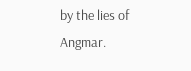by the lies of Angmar.